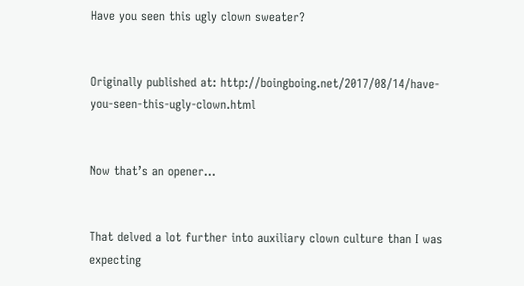Have you seen this ugly clown sweater?


Originally published at: http://boingboing.net/2017/08/14/have-you-seen-this-ugly-clown.html


Now that’s an opener…


That delved a lot further into auxiliary clown culture than I was expecting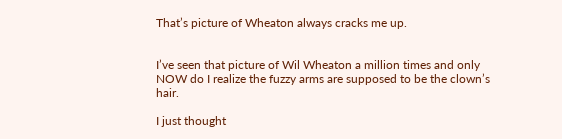That’s picture of Wheaton always cracks me up.


I’ve seen that picture of Wil Wheaton a million times and only NOW do I realize the fuzzy arms are supposed to be the clown’s hair.

I just thought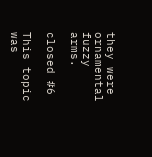they were ornamental fuzzy arms.

closed #6

This topic was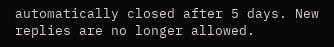automatically closed after 5 days. New replies are no longer allowed.